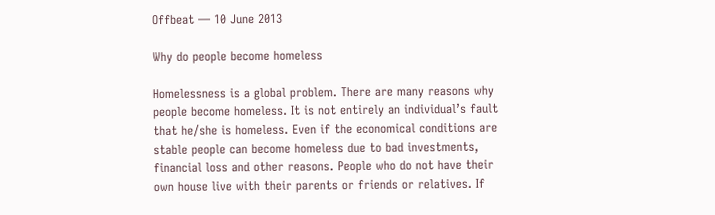Offbeat — 10 June 2013

Why do people become homeless

Homelessness is a global problem. There are many reasons why people become homeless. It is not entirely an individual’s fault that he/she is homeless. Even if the economical conditions are stable people can become homeless due to bad investments, financial loss and other reasons. People who do not have their own house live with their parents or friends or relatives. If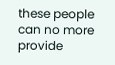these people can no more provide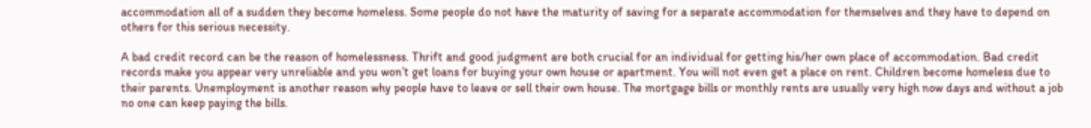accommodation all of a sudden they become homeless. Some people do not have the maturity of saving for a separate accommodation for themselves and they have to depend on others for this serious necessity.

A bad credit record can be the reason of homelessness. Thrift and good judgment are both crucial for an individual for getting his/her own place of accommodation. Bad credit records make you appear very unreliable and you won’t get loans for buying your own house or apartment. You will not even get a place on rent. Children become homeless due to their parents. Unemployment is another reason why people have to leave or sell their own house. The mortgage bills or monthly rents are usually very high now days and without a job no one can keep paying the bills.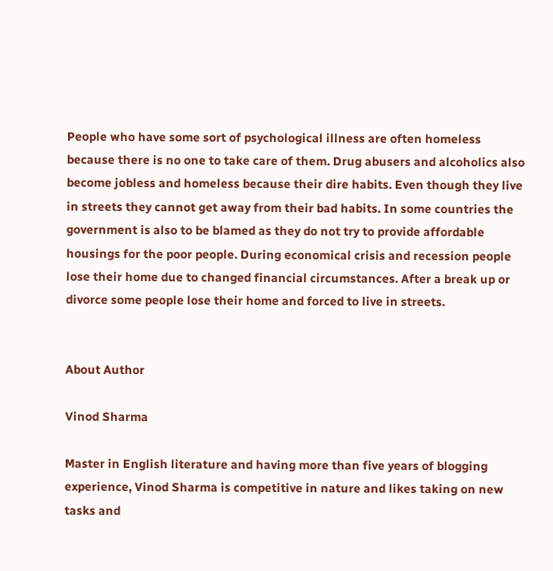People who have some sort of psychological illness are often homeless because there is no one to take care of them. Drug abusers and alcoholics also become jobless and homeless because their dire habits. Even though they live in streets they cannot get away from their bad habits. In some countries the government is also to be blamed as they do not try to provide affordable housings for the poor people. During economical crisis and recession people lose their home due to changed financial circumstances. After a break up or divorce some people lose their home and forced to live in streets.


About Author

Vinod Sharma

Master in English literature and having more than five years of blogging experience, Vinod Sharma is competitive in nature and likes taking on new tasks and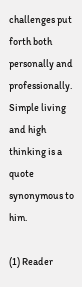challenges put forth both personally and professionally. Simple living and high thinking is a quote synonymous to him.

(1) Reader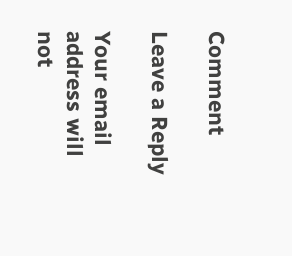Comment

Leave a Reply

Your email address will not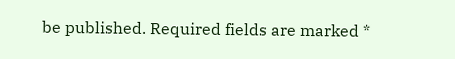be published. Required fields are marked *